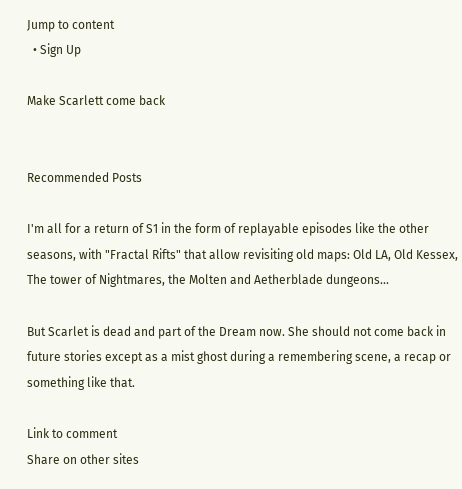Jump to content
  • Sign Up

Make Scarlett come back


Recommended Posts

I'm all for a return of S1 in the form of replayable episodes like the other seasons, with "Fractal Rifts" that allow revisiting old maps: Old LA, Old Kessex, The tower of Nightmares, the Molten and Aetherblade dungeons...

But Scarlet is dead and part of the Dream now. She should not come back in future stories except as a mist ghost during a remembering scene, a recap or something like that.

Link to comment
Share on other sites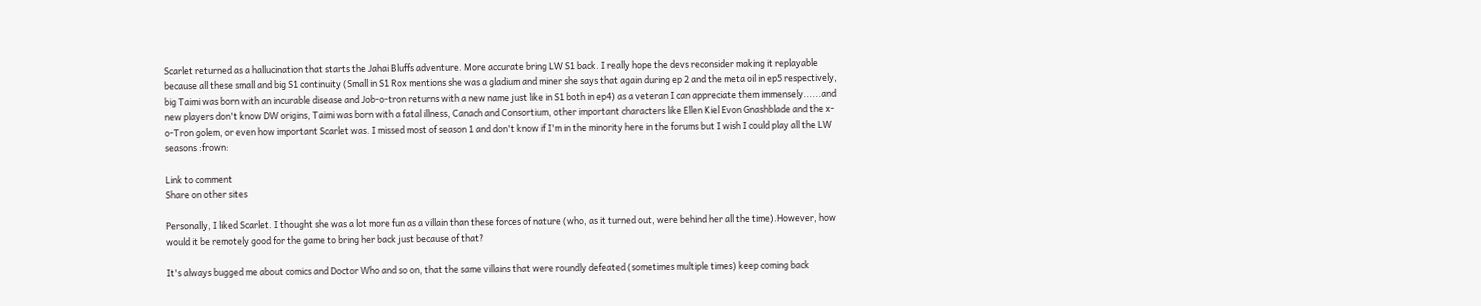Scarlet returned as a hallucination that starts the Jahai Bluffs adventure. More accurate bring LW S1 back. I really hope the devs reconsider making it replayable because all these small and big S1 continuity (Small in S1 Rox mentions she was a gladium and miner she says that again during ep 2 and the meta oil in ep5 respectively, big Taimi was born with an incurable disease and Job-o-tron returns with a new name just like in S1 both in ep4) as a veteran I can appreciate them immensely......and new players don't know DW origins, Taimi was born with a fatal illness, Canach and Consortium, other important characters like Ellen Kiel Evon Gnashblade and the x-o-Tron golem, or even how important Scarlet was. I missed most of season 1 and don't know if I'm in the minority here in the forums but I wish I could play all the LW seasons :frown:

Link to comment
Share on other sites

Personally, I liked Scarlet. I thought she was a lot more fun as a villain than these forces of nature (who, as it turned out, were behind her all the time).However, how would it be remotely good for the game to bring her back just because of that?

It's always bugged me about comics and Doctor Who and so on, that the same villains that were roundly defeated (sometimes multiple times) keep coming back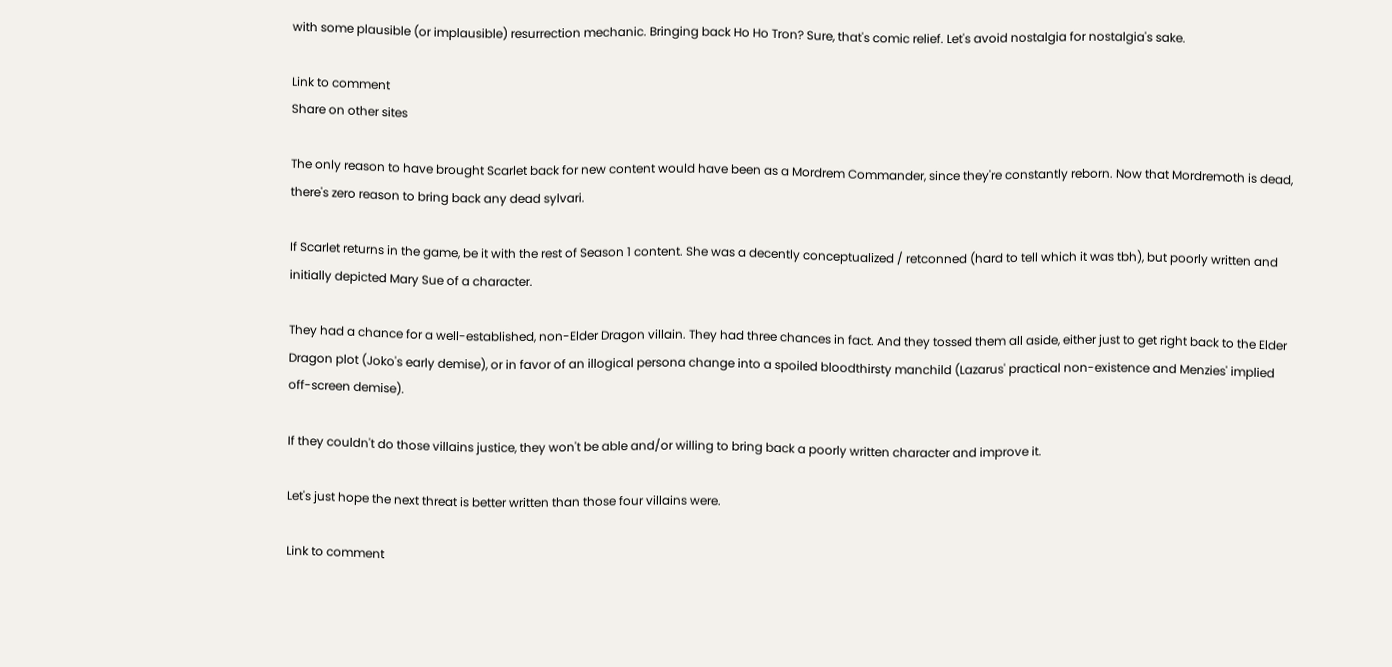with some plausible (or implausible) resurrection mechanic. Bringing back Ho Ho Tron? Sure, that's comic relief. Let's avoid nostalgia for nostalgia's sake.

Link to comment
Share on other sites

The only reason to have brought Scarlet back for new content would have been as a Mordrem Commander, since they're constantly reborn. Now that Mordremoth is dead, there's zero reason to bring back any dead sylvari.

If Scarlet returns in the game, be it with the rest of Season 1 content. She was a decently conceptualized / retconned (hard to tell which it was tbh), but poorly written and initially depicted Mary Sue of a character.

They had a chance for a well-established, non-Elder Dragon villain. They had three chances in fact. And they tossed them all aside, either just to get right back to the Elder Dragon plot (Joko's early demise), or in favor of an illogical persona change into a spoiled bloodthirsty manchild (Lazarus' practical non-existence and Menzies' implied off-screen demise).

If they couldn't do those villains justice, they won't be able and/or willing to bring back a poorly written character and improve it.

Let's just hope the next threat is better written than those four villains were.

Link to comment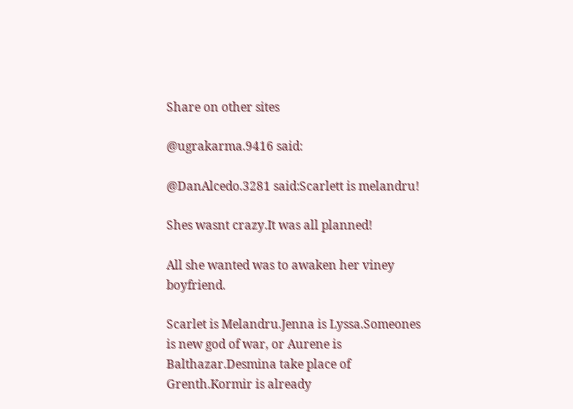Share on other sites

@ugrakarma.9416 said:

@DanAlcedo.3281 said:Scarlett is melandru!

Shes wasnt crazy.It was all planned!

All she wanted was to awaken her viney boyfriend.

Scarlet is Melandru.Jenna is Lyssa.Someones is new god of war, or Aurene is Balthazar.Desmina take place of Grenth.Kormir is already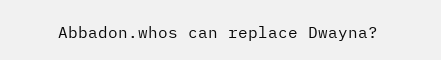Abbadon.whos can replace Dwayna?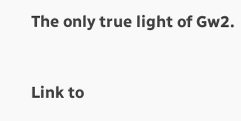The only true light of Gw2.


Link to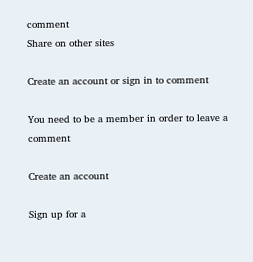comment
Share on other sites

Create an account or sign in to comment

You need to be a member in order to leave a comment

Create an account

Sign up for a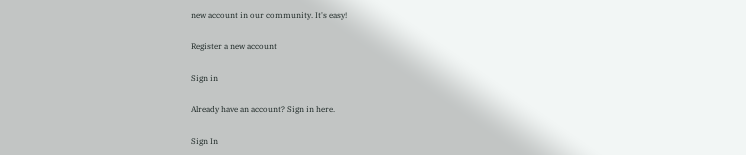new account in our community. It's easy!

Register a new account

Sign in

Already have an account? Sign in here.

Sign In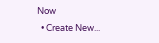Now
  • Create New...